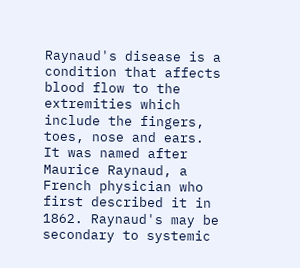Raynaud's disease is a condition that affects blood flow to the extremities which include the fingers, toes, nose and ears. It was named after Maurice Raynaud, a French physician who first described it in 1862. Raynaud's may be secondary to systemic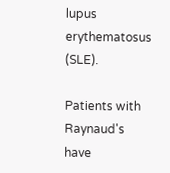lupus erythematosus (SLE).

Patients with Raynaud's have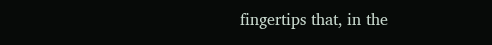fingertips that, in the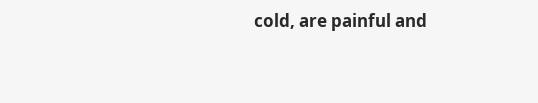cold, are painful and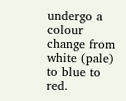undergo a colour change from white (pale) to blue to red.